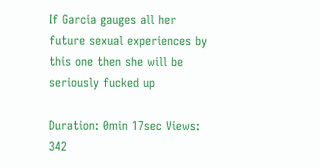If Garcia gauges all her future sexual experiences by this one then she will be seriously fucked up

Duration: 0min 17sec Views: 342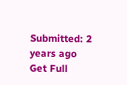Submitted: 2 years ago
Get Full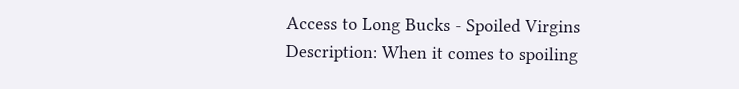Access to Long Bucks - Spoiled Virgins
Description: When it comes to spoiling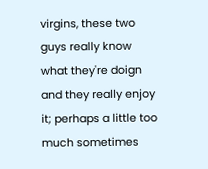virgins, these two guys really know what they're doign and they really enjoy it; perhaps a little too much sometimes